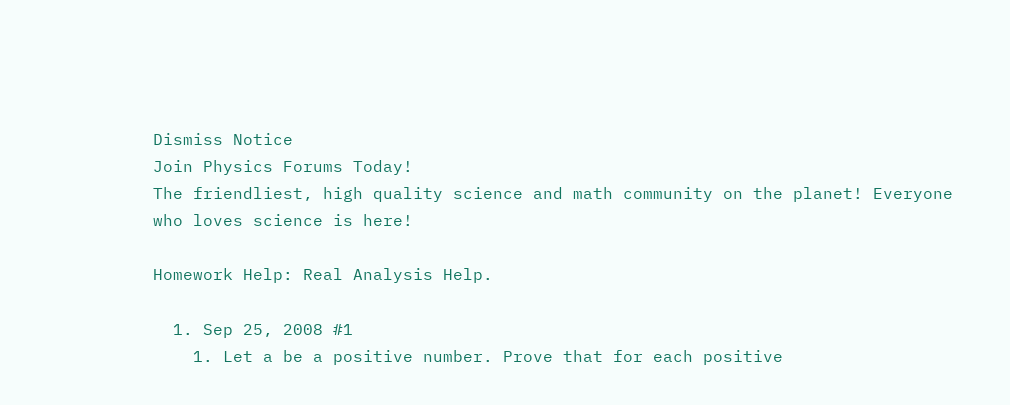Dismiss Notice
Join Physics Forums Today!
The friendliest, high quality science and math community on the planet! Everyone who loves science is here!

Homework Help: Real Analysis Help.

  1. Sep 25, 2008 #1
    1. Let a be a positive number. Prove that for each positive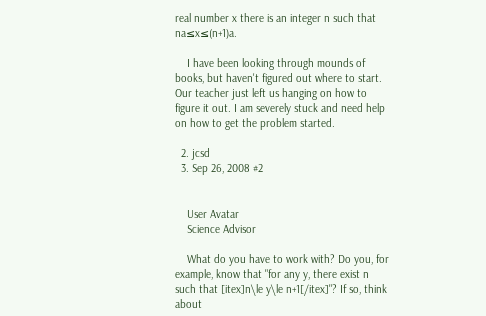real number x there is an integer n such that na≤x≤(n+1)a.

    I have been looking through mounds of books, but haven't figured out where to start. Our teacher just left us hanging on how to figure it out. I am severely stuck and need help on how to get the problem started.

  2. jcsd
  3. Sep 26, 2008 #2


    User Avatar
    Science Advisor

    What do you have to work with? Do you, for example, know that "for any y, there exist n such that [itex]n\le y\le n+1[/itex]"? If so, think about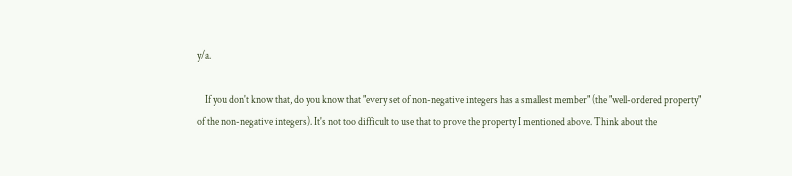y/a.

    If you don't know that, do you know that "every set of non-negative integers has a smallest member" (the "well-ordered property" of the non-negative integers). It's not too difficult to use that to prove the property I mentioned above. Think about the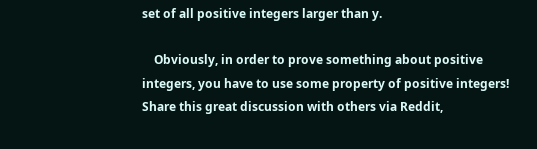set of all positive integers larger than y.

    Obviously, in order to prove something about positive integers, you have to use some property of positive integers!
Share this great discussion with others via Reddit,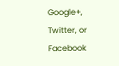Google+, Twitter, or Facebook